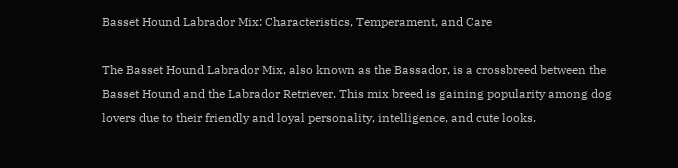Basset Hound Labrador Mix: Characteristics, Temperament, and Care

The Basset Hound Labrador Mix, also known as the Bassador, is a crossbreed between the Basset Hound and the Labrador Retriever. This mix breed is gaining popularity among dog lovers due to their friendly and loyal personality, intelligence, and cute looks.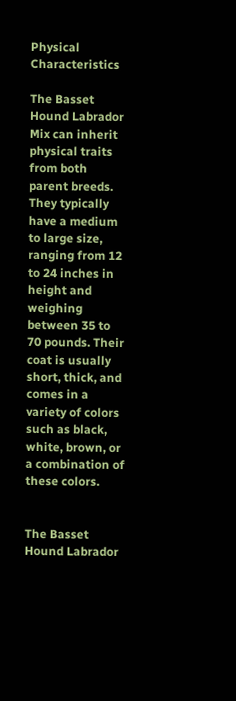Physical Characteristics

The Basset Hound Labrador Mix can inherit physical traits from both parent breeds. They typically have a medium to large size, ranging from 12 to 24 inches in height and weighing between 35 to 70 pounds. Their coat is usually short, thick, and comes in a variety of colors such as black, white, brown, or a combination of these colors.


The Basset Hound Labrador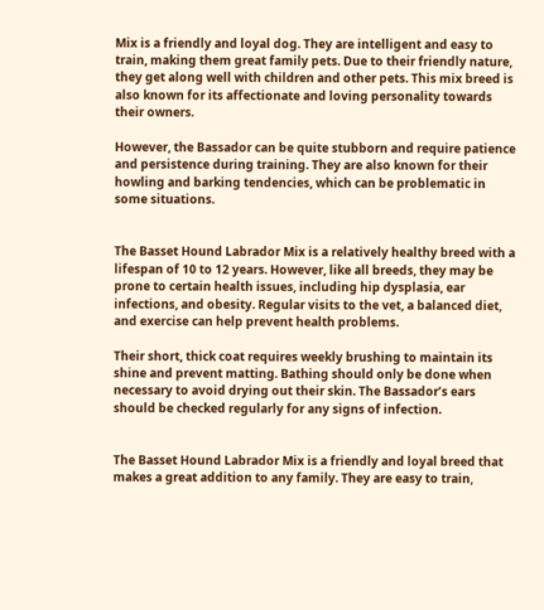Mix is a friendly and loyal dog. They are intelligent and easy to train, making them great family pets. Due to their friendly nature, they get along well with children and other pets. This mix breed is also known for its affectionate and loving personality towards their owners.

However, the Bassador can be quite stubborn and require patience and persistence during training. They are also known for their howling and barking tendencies, which can be problematic in some situations.


The Basset Hound Labrador Mix is a relatively healthy breed with a lifespan of 10 to 12 years. However, like all breeds, they may be prone to certain health issues, including hip dysplasia, ear infections, and obesity. Regular visits to the vet, a balanced diet, and exercise can help prevent health problems.

Their short, thick coat requires weekly brushing to maintain its shine and prevent matting. Bathing should only be done when necessary to avoid drying out their skin. The Bassador’s ears should be checked regularly for any signs of infection.


The Basset Hound Labrador Mix is a friendly and loyal breed that makes a great addition to any family. They are easy to train,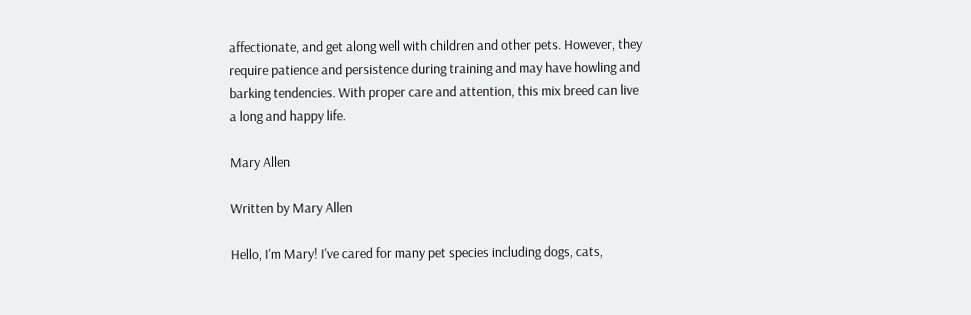affectionate, and get along well with children and other pets. However, they require patience and persistence during training and may have howling and barking tendencies. With proper care and attention, this mix breed can live a long and happy life.

Mary Allen

Written by Mary Allen

Hello, I'm Mary! I've cared for many pet species including dogs, cats,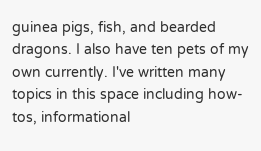guinea pigs, fish, and bearded dragons. I also have ten pets of my own currently. I've written many topics in this space including how-tos, informational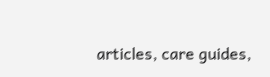articles, care guides,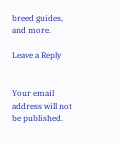breed guides, and more.

Leave a Reply


Your email address will not be published.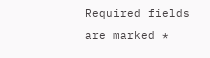Required fields are marked *